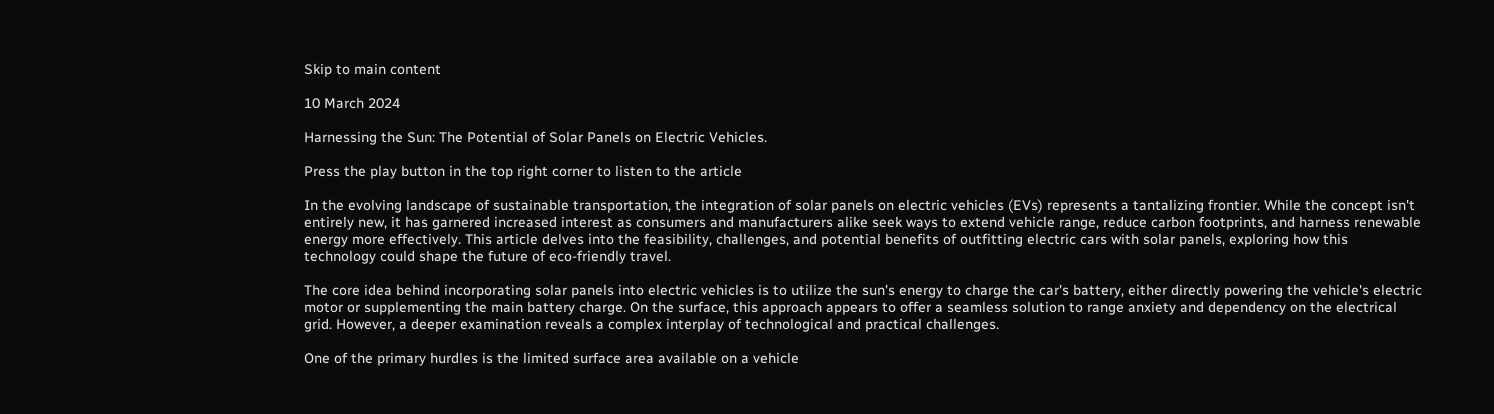Skip to main content

10 March 2024

Harnessing the Sun: The Potential of Solar Panels on Electric Vehicles.

Press the play button in the top right corner to listen to the article

In the evolving landscape of sustainable transportation, the integration of solar panels on electric vehicles (EVs) represents a tantalizing frontier. While the concept isn't entirely new, it has garnered increased interest as consumers and manufacturers alike seek ways to extend vehicle range, reduce carbon footprints, and harness renewable energy more effectively. This article delves into the feasibility, challenges, and potential benefits of outfitting electric cars with solar panels, exploring how this technology could shape the future of eco-friendly travel.

The core idea behind incorporating solar panels into electric vehicles is to utilize the sun's energy to charge the car's battery, either directly powering the vehicle's electric motor or supplementing the main battery charge. On the surface, this approach appears to offer a seamless solution to range anxiety and dependency on the electrical grid. However, a deeper examination reveals a complex interplay of technological and practical challenges.

One of the primary hurdles is the limited surface area available on a vehicle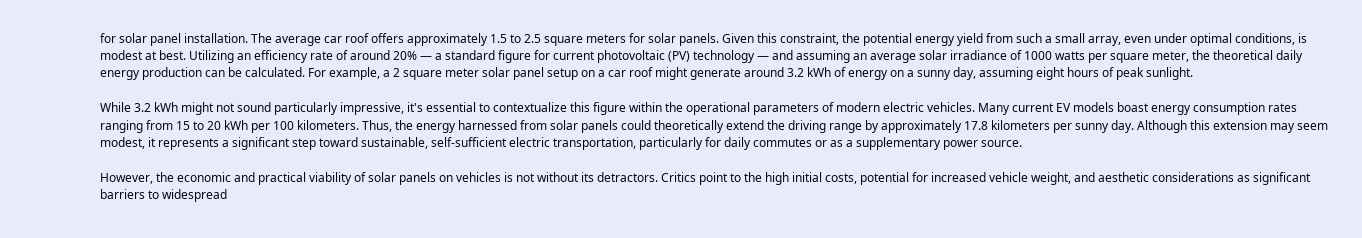for solar panel installation. The average car roof offers approximately 1.5 to 2.5 square meters for solar panels. Given this constraint, the potential energy yield from such a small array, even under optimal conditions, is modest at best. Utilizing an efficiency rate of around 20% — a standard figure for current photovoltaic (PV) technology — and assuming an average solar irradiance of 1000 watts per square meter, the theoretical daily energy production can be calculated. For example, a 2 square meter solar panel setup on a car roof might generate around 3.2 kWh of energy on a sunny day, assuming eight hours of peak sunlight.

While 3.2 kWh might not sound particularly impressive, it's essential to contextualize this figure within the operational parameters of modern electric vehicles. Many current EV models boast energy consumption rates ranging from 15 to 20 kWh per 100 kilometers. Thus, the energy harnessed from solar panels could theoretically extend the driving range by approximately 17.8 kilometers per sunny day. Although this extension may seem modest, it represents a significant step toward sustainable, self-sufficient electric transportation, particularly for daily commutes or as a supplementary power source.

However, the economic and practical viability of solar panels on vehicles is not without its detractors. Critics point to the high initial costs, potential for increased vehicle weight, and aesthetic considerations as significant barriers to widespread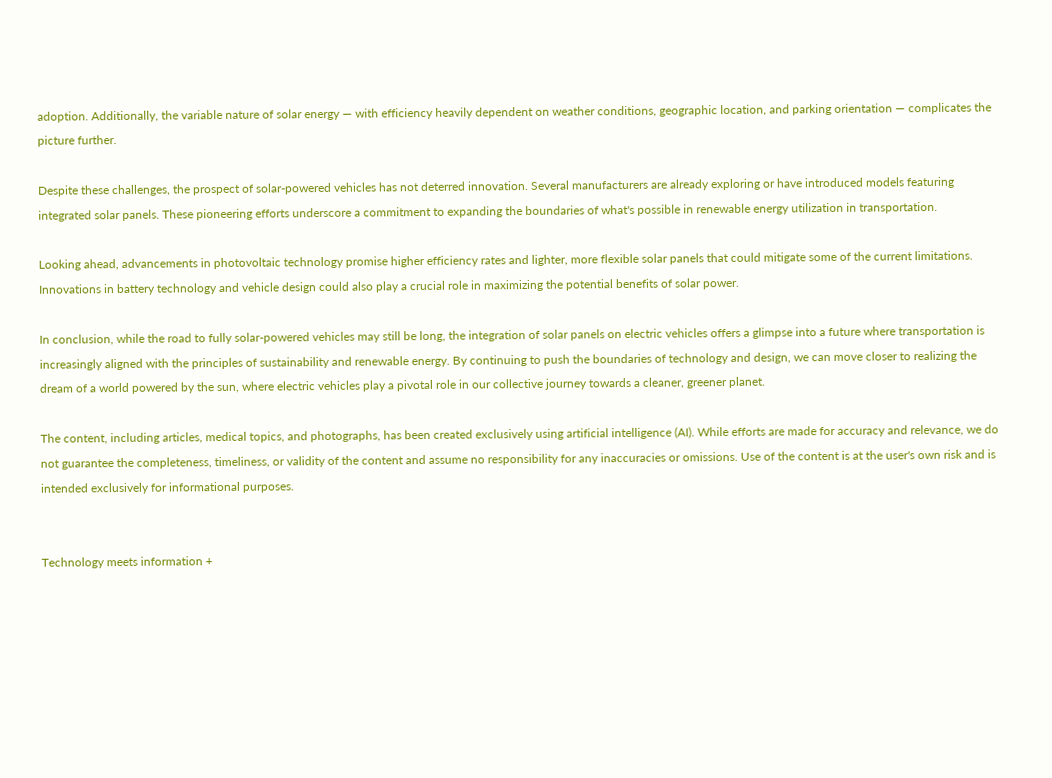adoption. Additionally, the variable nature of solar energy — with efficiency heavily dependent on weather conditions, geographic location, and parking orientation — complicates the picture further.

Despite these challenges, the prospect of solar-powered vehicles has not deterred innovation. Several manufacturers are already exploring or have introduced models featuring integrated solar panels. These pioneering efforts underscore a commitment to expanding the boundaries of what's possible in renewable energy utilization in transportation.

Looking ahead, advancements in photovoltaic technology promise higher efficiency rates and lighter, more flexible solar panels that could mitigate some of the current limitations. Innovations in battery technology and vehicle design could also play a crucial role in maximizing the potential benefits of solar power.

In conclusion, while the road to fully solar-powered vehicles may still be long, the integration of solar panels on electric vehicles offers a glimpse into a future where transportation is increasingly aligned with the principles of sustainability and renewable energy. By continuing to push the boundaries of technology and design, we can move closer to realizing the dream of a world powered by the sun, where electric vehicles play a pivotal role in our collective journey towards a cleaner, greener planet.

The content, including articles, medical topics, and photographs, has been created exclusively using artificial intelligence (AI). While efforts are made for accuracy and relevance, we do not guarantee the completeness, timeliness, or validity of the content and assume no responsibility for any inaccuracies or omissions. Use of the content is at the user's own risk and is intended exclusively for informational purposes.


Technology meets information +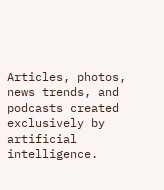Articles, photos, news trends, and podcasts created exclusively by artificial intelligence.